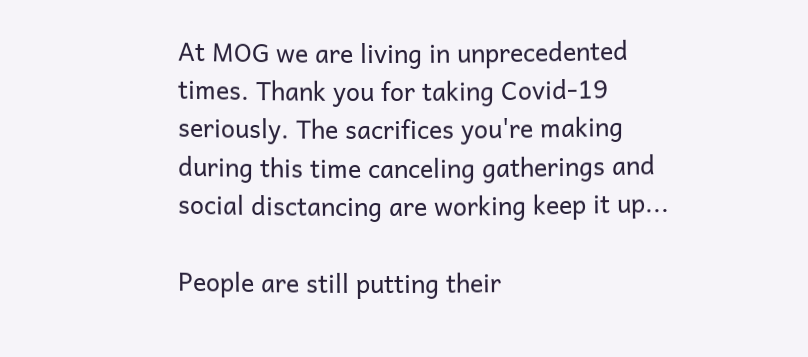At MOG we are living in unprecedented times. Thank you for taking Covid-19 seriously. The sacrifices you're making during this time canceling gatherings and social disctancing are working keep it up...

People are still putting their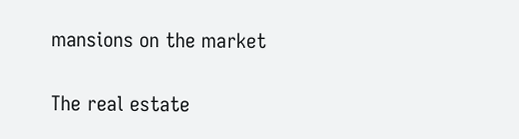mansions on the market

The real estate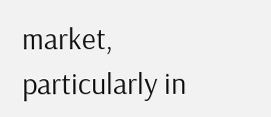market, particularly in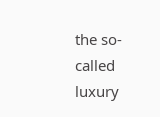the so-called luxury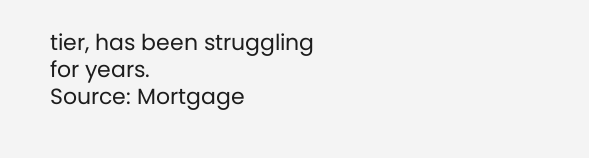tier, has been struggling for years.
Source: Mortgage